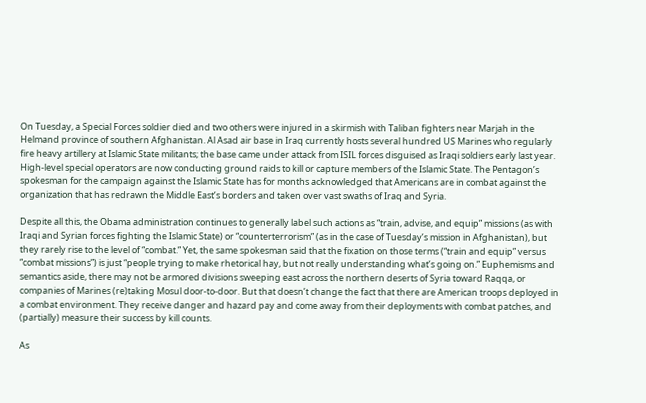On Tuesday, a Special Forces soldier died and two others were injured in a skirmish with Taliban fighters near Marjah in the Helmand province of southern Afghanistan. Al Asad air base in Iraq currently hosts several hundred US Marines who regularly fire heavy artillery at Islamic State militants; the base came under attack from ISIL forces disguised as Iraqi soldiers early last year. High-level special operators are now conducting ground raids to kill or capture members of the Islamic State. The Pentagon’s spokesman for the campaign against the Islamic State has for months acknowledged that Americans are in combat against the organization that has redrawn the Middle East’s borders and taken over vast swaths of Iraq and Syria.

Despite all this, the Obama administration continues to generally label such actions as “train, advise, and equip” missions (as with Iraqi and Syrian forces fighting the Islamic State) or “counterterrorism” (as in the case of Tuesday’s mission in Afghanistan), but they rarely rise to the level of “combat.” Yet, the same spokesman said that the fixation on those terms (“train and equip” versus “combat missions”) is just “people trying to make rhetorical hay, but not really understanding what’s going on.” Euphemisms and semantics aside, there may not be armored divisions sweeping east across the northern deserts of Syria toward Raqqa, or companies of Marines (re)taking Mosul door-to-door. But that doesn’t change the fact that there are American troops deployed in a combat environment. They receive danger and hazard pay and come away from their deployments with combat patches, and (partially) measure their success by kill counts.

As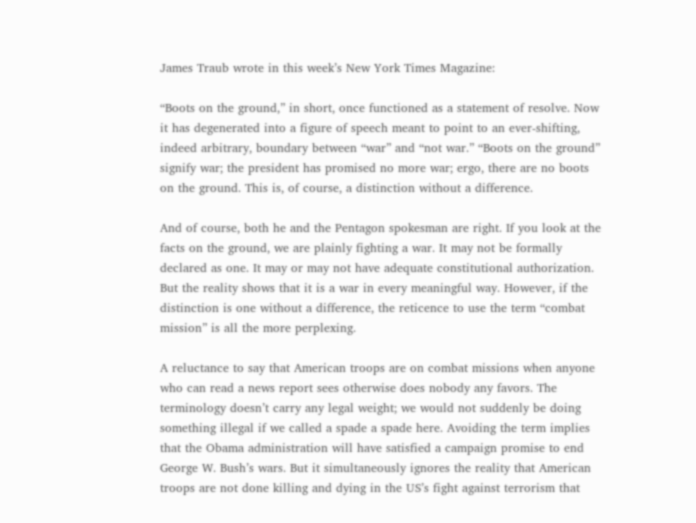James Traub wrote in this week’s New York Times Magazine:

“Boots on the ground,” in short, once functioned as a statement of resolve. Now it has degenerated into a figure of speech meant to point to an ever-shifting, indeed arbitrary, boundary between “war” and “not war.” “Boots on the ground” signify war; the president has promised no more war; ergo, there are no boots on the ground. This is, of course, a distinction without a difference.

And of course, both he and the Pentagon spokesman are right. If you look at the facts on the ground, we are plainly fighting a war. It may not be formally declared as one. It may or may not have adequate constitutional authorization. But the reality shows that it is a war in every meaningful way. However, if the distinction is one without a difference, the reticence to use the term “combat mission” is all the more perplexing.

A reluctance to say that American troops are on combat missions when anyone who can read a news report sees otherwise does nobody any favors. The terminology doesn’t carry any legal weight; we would not suddenly be doing something illegal if we called a spade a spade here. Avoiding the term implies that the Obama administration will have satisfied a campaign promise to end George W. Bush’s wars. But it simultaneously ignores the reality that American troops are not done killing and dying in the US’s fight against terrorism that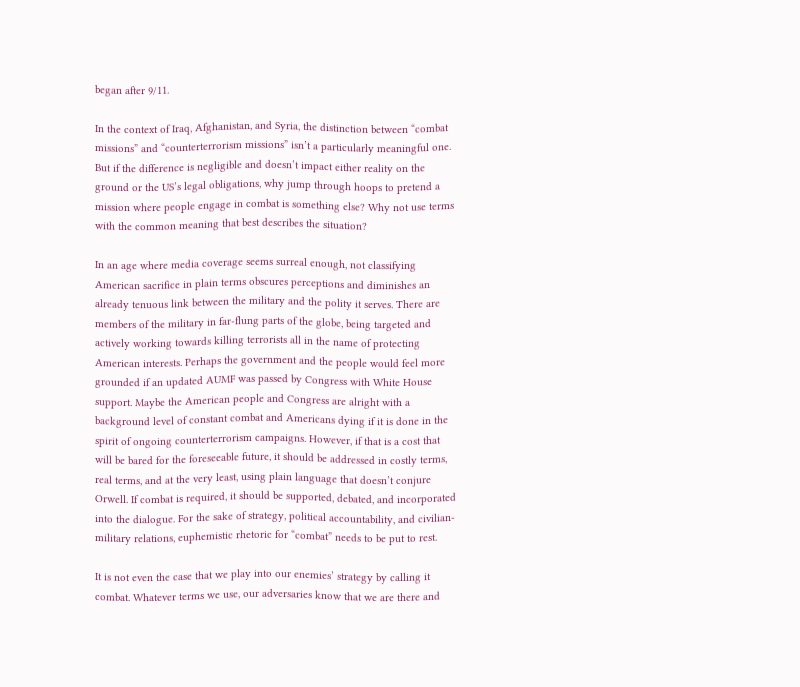began after 9/11.

In the context of Iraq, Afghanistan, and Syria, the distinction between “combat missions” and “counterterrorism missions” isn’t a particularly meaningful one. But if the difference is negligible and doesn’t impact either reality on the ground or the US’s legal obligations, why jump through hoops to pretend a mission where people engage in combat is something else? Why not use terms with the common meaning that best describes the situation?

In an age where media coverage seems surreal enough, not classifying American sacrifice in plain terms obscures perceptions and diminishes an already tenuous link between the military and the polity it serves. There are members of the military in far-flung parts of the globe, being targeted and actively working towards killing terrorists all in the name of protecting American interests. Perhaps the government and the people would feel more grounded if an updated AUMF was passed by Congress with White House support. Maybe the American people and Congress are alright with a background level of constant combat and Americans dying if it is done in the spirit of ongoing counterterrorism campaigns. However, if that is a cost that will be bared for the foreseeable future, it should be addressed in costly terms, real terms, and at the very least, using plain language that doesn’t conjure Orwell. If combat is required, it should be supported, debated, and incorporated into the dialogue. For the sake of strategy, political accountability, and civilian-military relations, euphemistic rhetoric for “combat” needs to be put to rest.

It is not even the case that we play into our enemies’ strategy by calling it combat. Whatever terms we use, our adversaries know that we are there and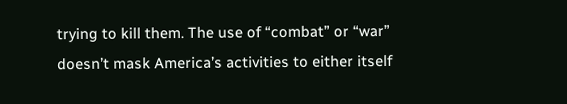trying to kill them. The use of “combat” or “war” doesn’t mask America’s activities to either itself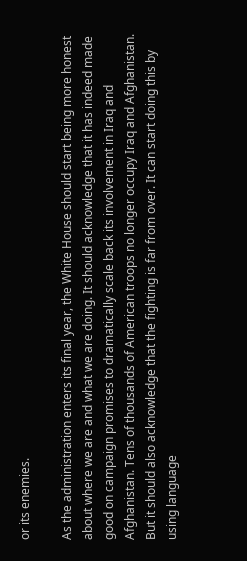or its enemies.

As the administration enters its final year, the White House should start being more honest about where we are and what we are doing. It should acknowledge that it has indeed made good on campaign promises to dramatically scale back its involvement in Iraq and Afghanistan. Tens of thousands of American troops no longer occupy Iraq and Afghanistan. But it should also acknowledge that the fighting is far from over. It can start doing this by using language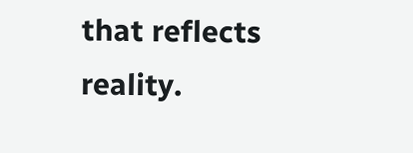that reflects reality.